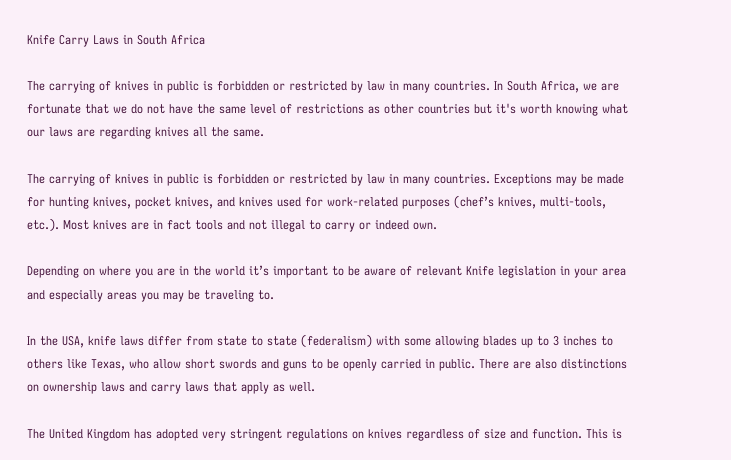Knife Carry Laws in South Africa

The carrying of knives in public is forbidden or restricted by law in many countries. In South Africa, we are fortunate that we do not have the same level of restrictions as other countries but it's worth knowing what our laws are regarding knives all the same.

The carrying of knives in public is forbidden or restricted by law in many countries. Exceptions may be made for hunting knives, pocket knives, and knives used for work-related purposes (chef’s knives, multi-tools, etc.). Most knives are in fact tools and not illegal to carry or indeed own.

Depending on where you are in the world it’s important to be aware of relevant Knife legislation in your area and especially areas you may be traveling to.

In the USA, knife laws differ from state to state (federalism) with some allowing blades up to 3 inches to others like Texas, who allow short swords and guns to be openly carried in public. There are also distinctions on ownership laws and carry laws that apply as well.

The United Kingdom has adopted very stringent regulations on knives regardless of size and function. This is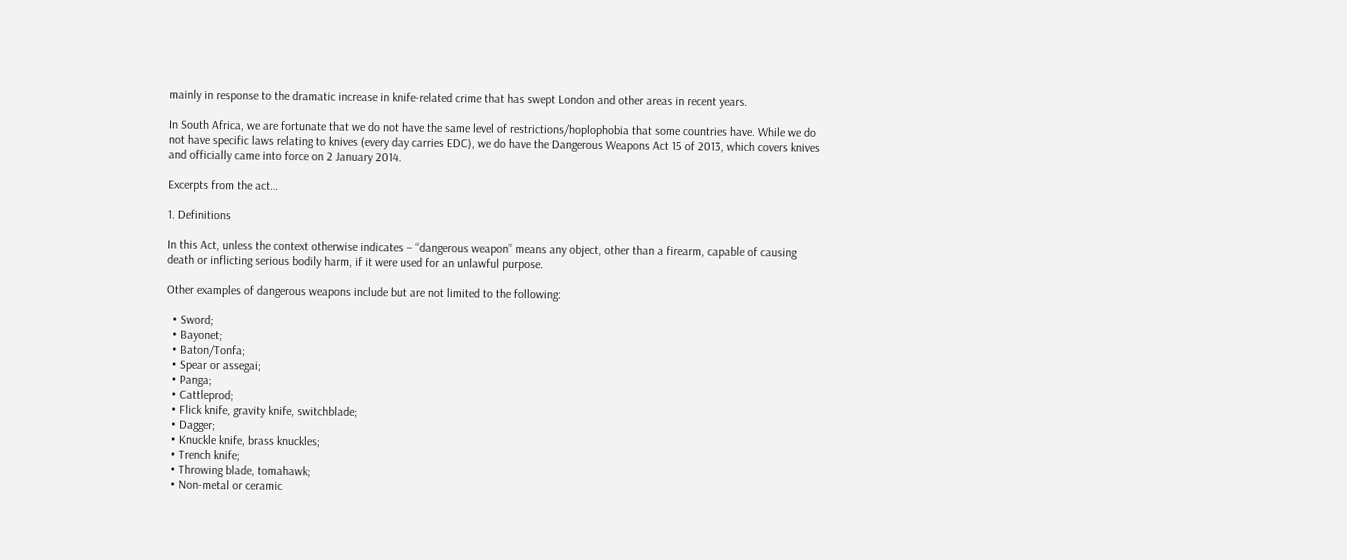mainly in response to the dramatic increase in knife-related crime that has swept London and other areas in recent years.

In South Africa, we are fortunate that we do not have the same level of restrictions/hoplophobia that some countries have. While we do not have specific laws relating to knives (every day carries EDC), we do have the Dangerous Weapons Act 15 of 2013, which covers knives and officially came into force on 2 January 2014.

Excerpts from the act…

1. Definitions

In this Act, unless the context otherwise indicates – ‘‘dangerous weapon’’ means any object, other than a firearm, capable of causing death or inflicting serious bodily harm, if it were used for an unlawful purpose.

Other examples of dangerous weapons include but are not limited to the following:

  • Sword;
  • Bayonet;
  • Baton/Tonfa;
  • Spear or assegai;
  • Panga;
  • Cattleprod;
  • Flick knife, gravity knife, switchblade;
  • Dagger;
  • Knuckle knife, brass knuckles;
  • Trench knife;
  • Throwing blade, tomahawk;
  • Non-metal or ceramic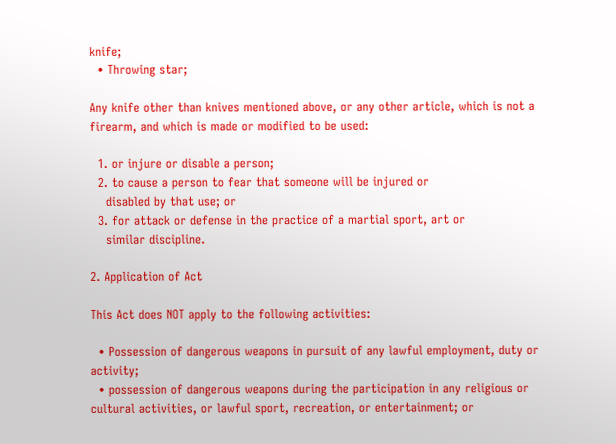knife;
  • Throwing star;

Any knife other than knives mentioned above, or any other article, which is not a firearm, and which is made or modified to be used:

  1. or injure or disable a person;
  2. to cause a person to fear that someone will be injured or
    disabled by that use; or
  3. for attack or defense in the practice of a martial sport, art or
    similar discipline.

2. Application of Act

This Act does NOT apply to the following activities:

  • Possession of dangerous weapons in pursuit of any lawful employment, duty or activity;
  • possession of dangerous weapons during the participation in any religious or cultural activities, or lawful sport, recreation, or entertainment; or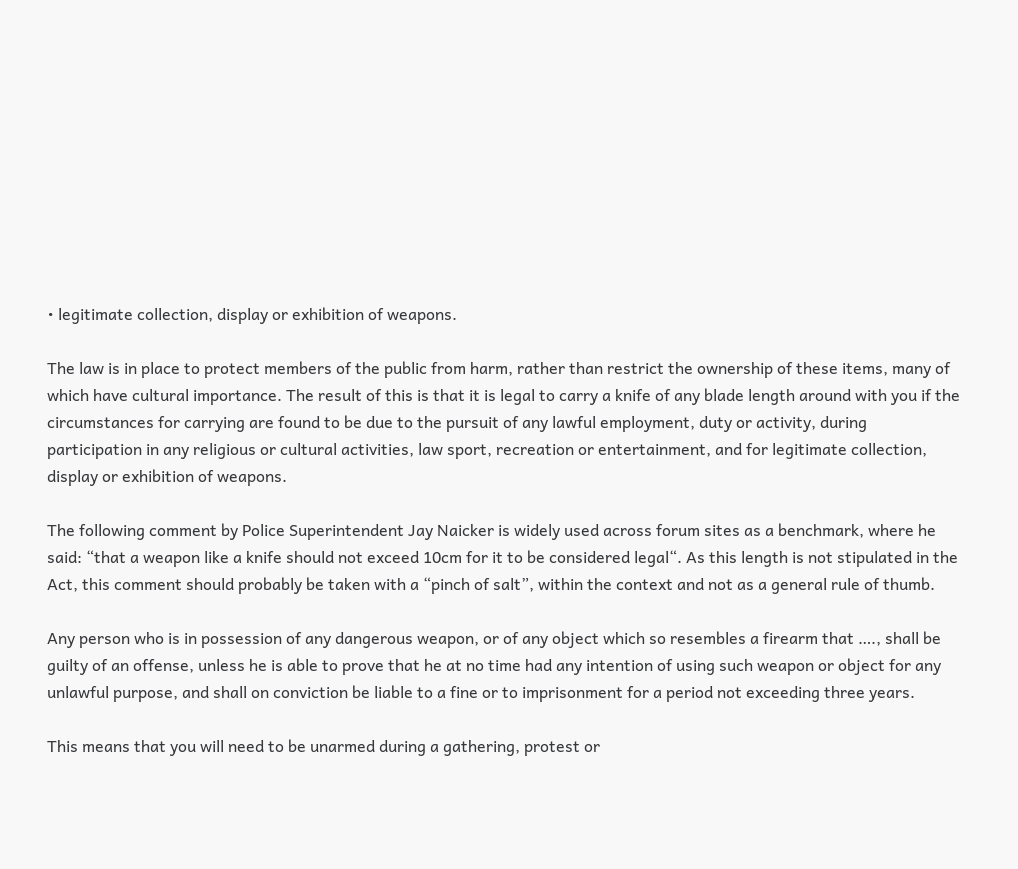• legitimate collection, display or exhibition of weapons.

The law is in place to protect members of the public from harm, rather than restrict the ownership of these items, many of which have cultural importance. The result of this is that it is legal to carry a knife of any blade length around with you if the circumstances for carrying are found to be due to the pursuit of any lawful employment, duty or activity, during participation in any religious or cultural activities, law sport, recreation or entertainment, and for legitimate collection, display or exhibition of weapons.

The following comment by Police Superintendent Jay Naicker is widely used across forum sites as a benchmark, where he said: “that a weapon like a knife should not exceed 10cm for it to be considered legal“. As this length is not stipulated in the Act, this comment should probably be taken with a “pinch of salt”, within the context and not as a general rule of thumb.

Any person who is in possession of any dangerous weapon, or of any object which so resembles a firearm that …., shall be guilty of an offense, unless he is able to prove that he at no time had any intention of using such weapon or object for any unlawful purpose, and shall on conviction be liable to a fine or to imprisonment for a period not exceeding three years.

This means that you will need to be unarmed during a gathering, protest or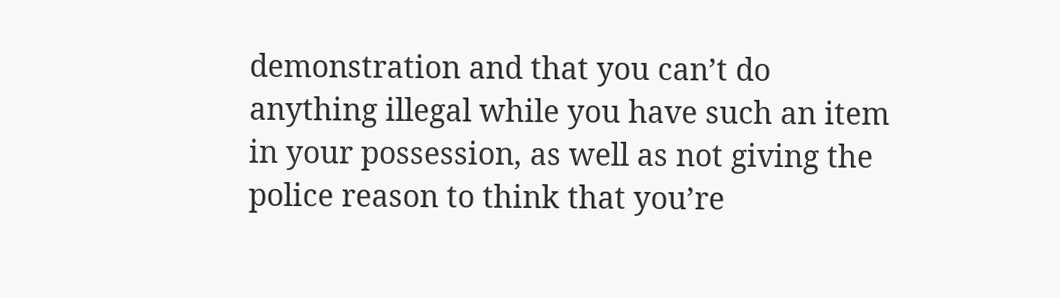demonstration and that you can’t do anything illegal while you have such an item in your possession, as well as not giving the police reason to think that you’re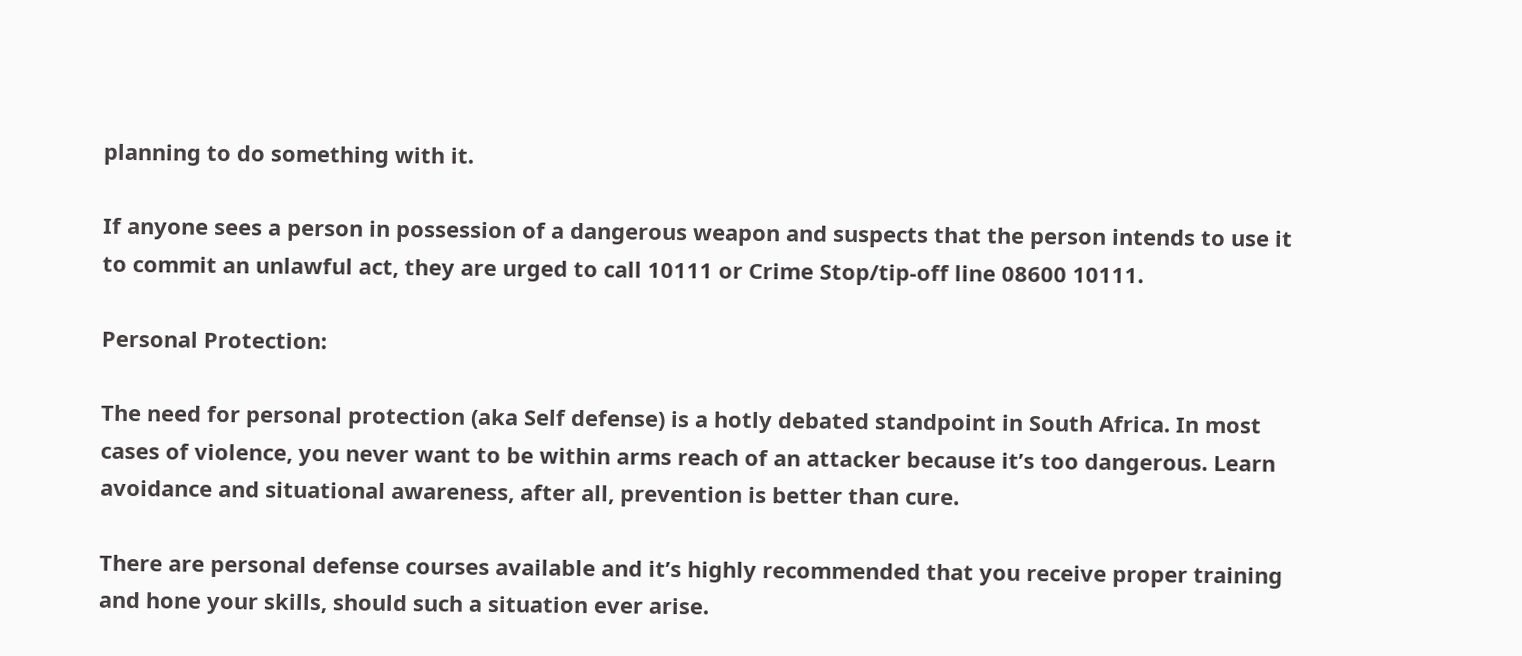planning to do something with it.

If anyone sees a person in possession of a dangerous weapon and suspects that the person intends to use it to commit an unlawful act, they are urged to call 10111 or Crime Stop/tip-off line 08600 10111.

Personal Protection:

The need for personal protection (aka Self defense) is a hotly debated standpoint in South Africa. In most cases of violence, you never want to be within arms reach of an attacker because it’s too dangerous. Learn avoidance and situational awareness, after all, prevention is better than cure.

There are personal defense courses available and it’s highly recommended that you receive proper training and hone your skills, should such a situation ever arise.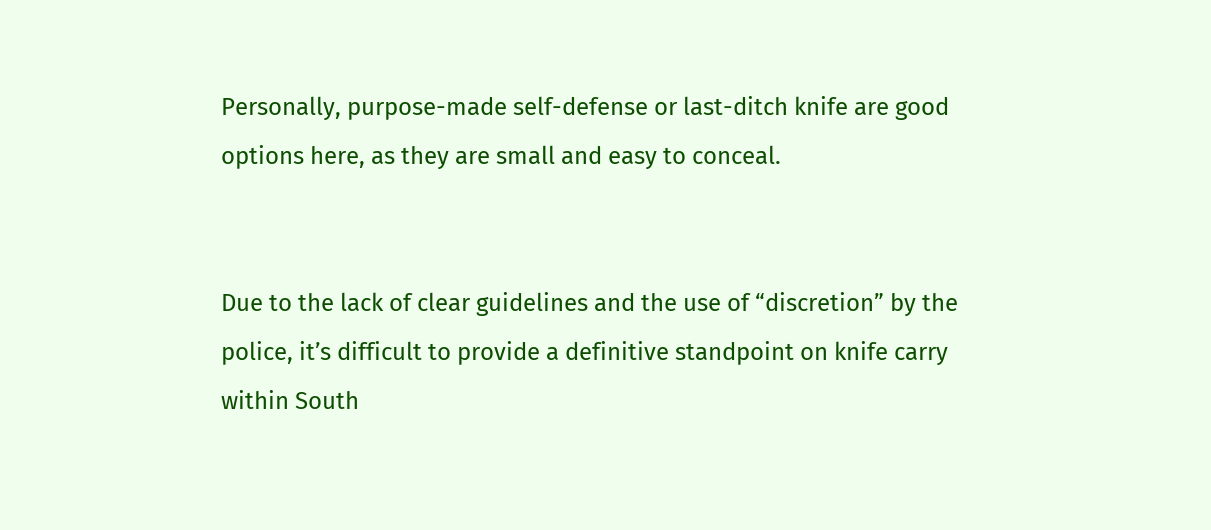Personally, purpose-made self-defense or last-ditch knife are good options here, as they are small and easy to conceal.


Due to the lack of clear guidelines and the use of “discretion” by the police, it’s difficult to provide a definitive standpoint on knife carry within South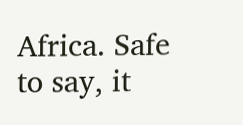Africa. Safe to say, it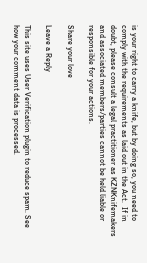is your right to carry a knife, but by doing so, you need to comply with the requirements as laid out in the Act.  If in doubt, please consult a legal practitioner as KZNKnifemakers and associated members/parties cannot be held liable or responsible for your actions.

Share your love

Leave a Reply

This site uses User Verification plugin to reduce spam. See how your comment data is processed.